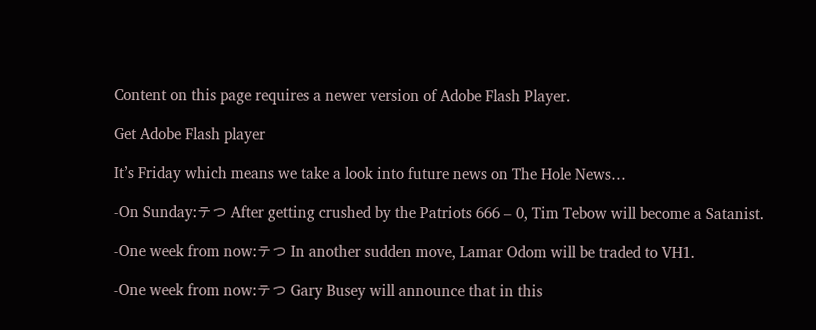Content on this page requires a newer version of Adobe Flash Player.

Get Adobe Flash player

It’s Friday which means we take a look into future news on The Hole News…

-On Sunday:テつ After getting crushed by the Patriots 666 – 0, Tim Tebow will become a Satanist.

-One week from now:テつ In another sudden move, Lamar Odom will be traded to VH1.

-One week from now:テつ Gary Busey will announce that in this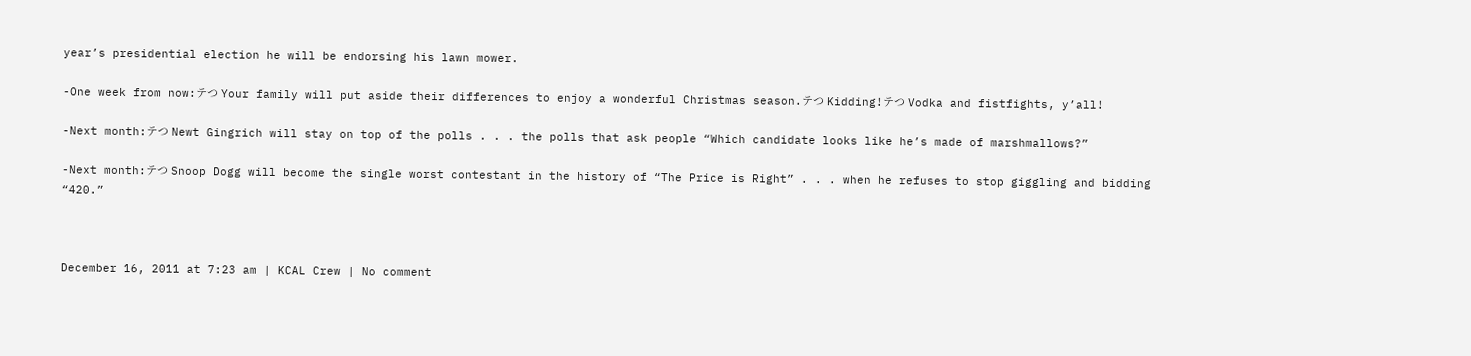year’s presidential election he will be endorsing his lawn mower.

-One week from now:テつ Your family will put aside their differences to enjoy a wonderful Christmas season.テつ Kidding!テつ Vodka and fistfights, y’all!

-Next month:テつ Newt Gingrich will stay on top of the polls . . . the polls that ask people “Which candidate looks like he’s made of marshmallows?”

-Next month:テつ Snoop Dogg will become the single worst contestant in the history of “The Price is Right” . . . when he refuses to stop giggling and bidding “420.”



December 16, 2011 at 7:23 am | KCAL Crew | No comment